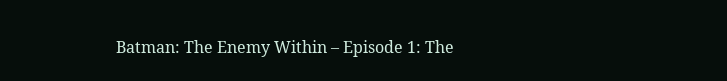Batman: The Enemy Within – Episode 1: The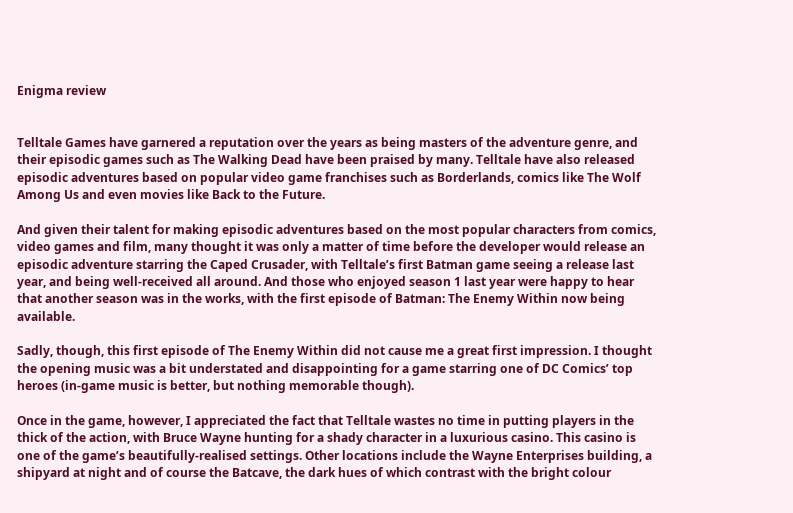Enigma review


Telltale Games have garnered a reputation over the years as being masters of the adventure genre, and their episodic games such as The Walking Dead have been praised by many. Telltale have also released episodic adventures based on popular video game franchises such as Borderlands, comics like The Wolf Among Us and even movies like Back to the Future.

And given their talent for making episodic adventures based on the most popular characters from comics, video games and film, many thought it was only a matter of time before the developer would release an episodic adventure starring the Caped Crusader, with Telltale’s first Batman game seeing a release last year, and being well-received all around. And those who enjoyed season 1 last year were happy to hear that another season was in the works, with the first episode of Batman: The Enemy Within now being available.

Sadly, though, this first episode of The Enemy Within did not cause me a great first impression. I thought the opening music was a bit understated and disappointing for a game starring one of DC Comics’ top heroes (in-game music is better, but nothing memorable though).

Once in the game, however, I appreciated the fact that Telltale wastes no time in putting players in the thick of the action, with Bruce Wayne hunting for a shady character in a luxurious casino. This casino is one of the game’s beautifully-realised settings. Other locations include the Wayne Enterprises building, a shipyard at night and of course the Batcave, the dark hues of which contrast with the bright colour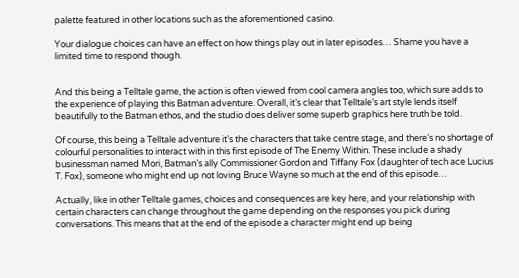palette featured in other locations such as the aforementioned casino.

Your dialogue choices can have an effect on how things play out in later episodes… Shame you have a limited time to respond though.


And this being a Telltale game, the action is often viewed from cool camera angles too, which sure adds to the experience of playing this Batman adventure. Overall, it’s clear that Telltale’s art style lends itself beautifully to the Batman ethos, and the studio does deliver some superb graphics here truth be told.

Of course, this being a Telltale adventure it’s the characters that take centre stage, and there’s no shortage of colourful personalities to interact with in this first episode of The Enemy Within. These include a shady businessman named Mori, Batman’s ally Commissioner Gordon and Tiffany Fox (daughter of tech ace Lucius T. Fox), someone who might end up not loving Bruce Wayne so much at the end of this episode…

Actually, like in other Telltale games, choices and consequences are key here, and your relationship with certain characters can change throughout the game depending on the responses you pick during conversations. This means that at the end of the episode a character might end up being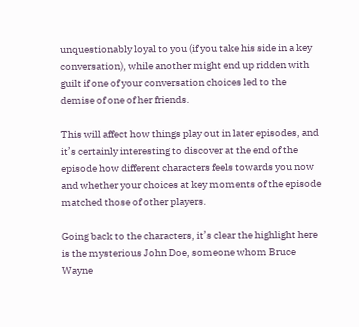unquestionably loyal to you (if you take his side in a key conversation), while another might end up ridden with guilt if one of your conversation choices led to the demise of one of her friends.

This will affect how things play out in later episodes, and it’s certainly interesting to discover at the end of the episode how different characters feels towards you now and whether your choices at key moments of the episode matched those of other players.

Going back to the characters, it’s clear the highlight here is the mysterious John Doe, someone whom Bruce Wayne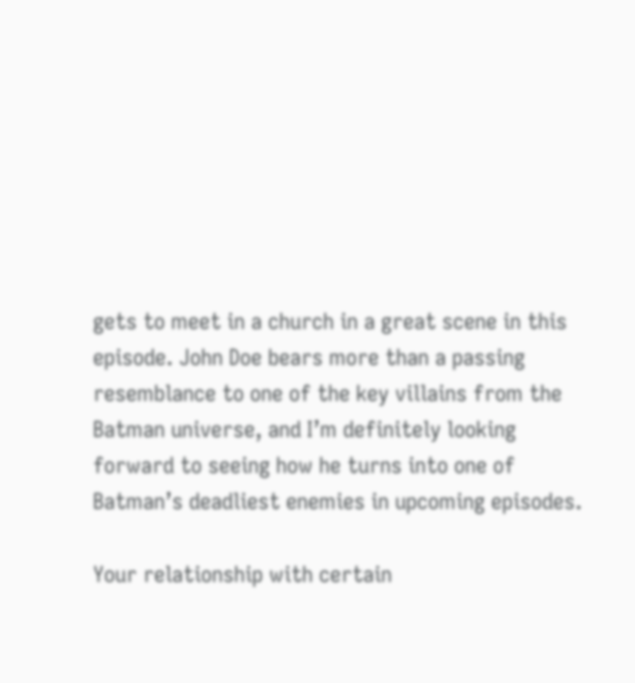gets to meet in a church in a great scene in this episode. John Doe bears more than a passing resemblance to one of the key villains from the Batman universe, and I’m definitely looking forward to seeing how he turns into one of Batman’s deadliest enemies in upcoming episodes.

Your relationship with certain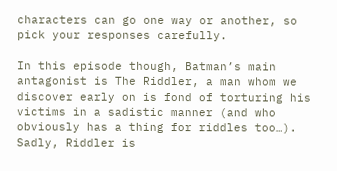characters can go one way or another, so pick your responses carefully.

In this episode though, Batman’s main antagonist is The Riddler, a man whom we discover early on is fond of torturing his victims in a sadistic manner (and who obviously has a thing for riddles too…). Sadly, Riddler is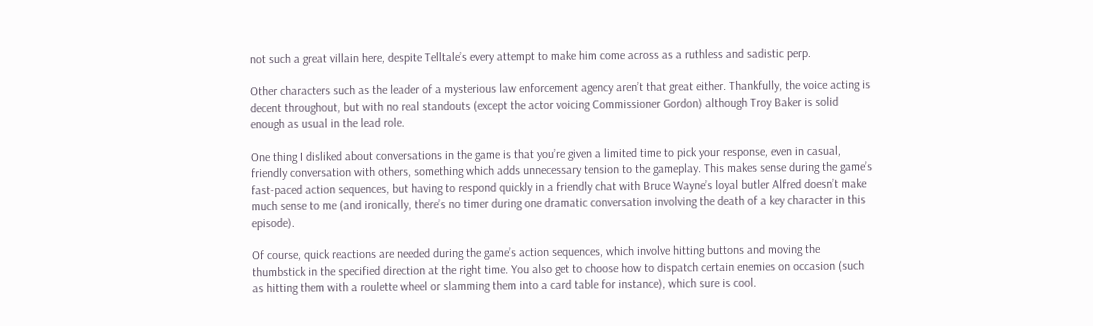not such a great villain here, despite Telltale’s every attempt to make him come across as a ruthless and sadistic perp.

Other characters such as the leader of a mysterious law enforcement agency aren’t that great either. Thankfully, the voice acting is decent throughout, but with no real standouts (except the actor voicing Commissioner Gordon) although Troy Baker is solid enough as usual in the lead role.

One thing I disliked about conversations in the game is that you’re given a limited time to pick your response, even in casual, friendly conversation with others, something which adds unnecessary tension to the gameplay. This makes sense during the game’s fast-paced action sequences, but having to respond quickly in a friendly chat with Bruce Wayne’s loyal butler Alfred doesn’t make much sense to me (and ironically, there’s no timer during one dramatic conversation involving the death of a key character in this episode).

Of course, quick reactions are needed during the game’s action sequences, which involve hitting buttons and moving the thumbstick in the specified direction at the right time. You also get to choose how to dispatch certain enemies on occasion (such as hitting them with a roulette wheel or slamming them into a card table for instance), which sure is cool.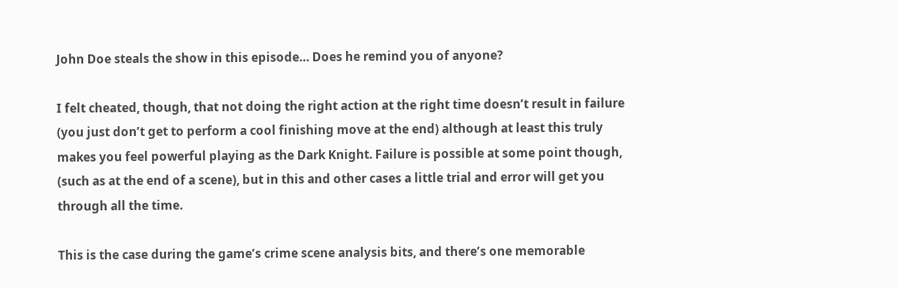John Doe steals the show in this episode… Does he remind you of anyone?

I felt cheated, though, that not doing the right action at the right time doesn’t result in failure (you just don’t get to perform a cool finishing move at the end) although at least this truly makes you feel powerful playing as the Dark Knight. Failure is possible at some point though, (such as at the end of a scene), but in this and other cases a little trial and error will get you through all the time.

This is the case during the game’s crime scene analysis bits, and there’s one memorable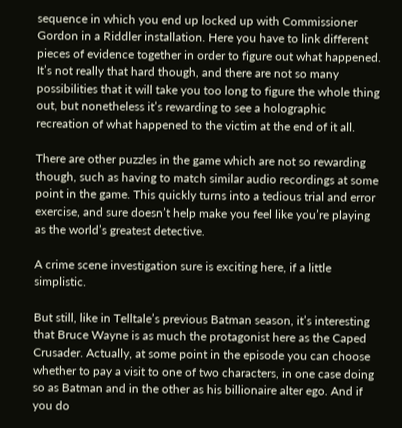sequence in which you end up locked up with Commissioner Gordon in a Riddler installation. Here you have to link different pieces of evidence together in order to figure out what happened. It’s not really that hard though, and there are not so many possibilities that it will take you too long to figure the whole thing out, but nonetheless it’s rewarding to see a holographic recreation of what happened to the victim at the end of it all.

There are other puzzles in the game which are not so rewarding though, such as having to match similar audio recordings at some point in the game. This quickly turns into a tedious trial and error exercise, and sure doesn’t help make you feel like you’re playing as the world’s greatest detective.

A crime scene investigation sure is exciting here, if a little simplistic.

But still, like in Telltale’s previous Batman season, it’s interesting that Bruce Wayne is as much the protagonist here as the Caped Crusader. Actually, at some point in the episode you can choose whether to pay a visit to one of two characters, in one case doing so as Batman and in the other as his billionaire alter ego. And if you do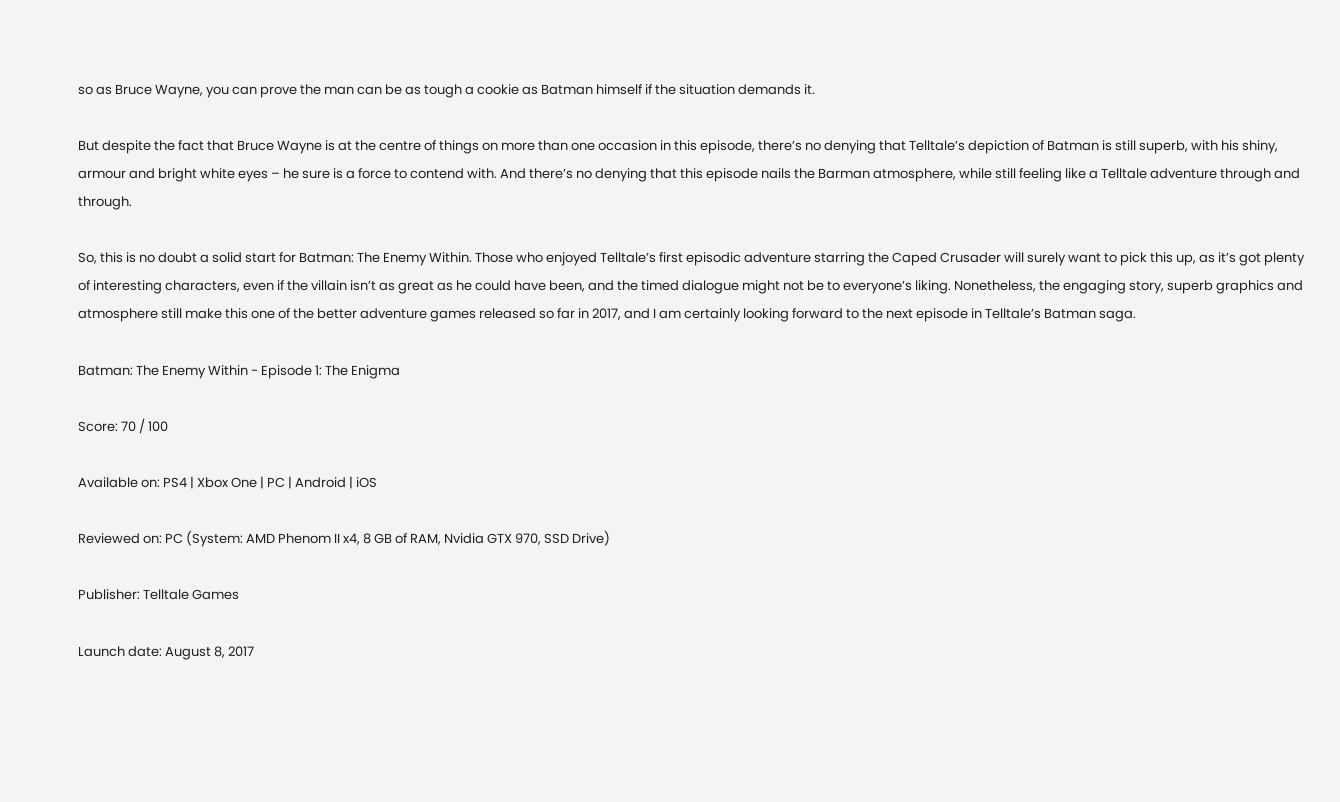so as Bruce Wayne, you can prove the man can be as tough a cookie as Batman himself if the situation demands it.

But despite the fact that Bruce Wayne is at the centre of things on more than one occasion in this episode, there’s no denying that Telltale’s depiction of Batman is still superb, with his shiny, armour and bright white eyes – he sure is a force to contend with. And there’s no denying that this episode nails the Barman atmosphere, while still feeling like a Telltale adventure through and through.

So, this is no doubt a solid start for Batman: The Enemy Within. Those who enjoyed Telltale’s first episodic adventure starring the Caped Crusader will surely want to pick this up, as it’s got plenty of interesting characters, even if the villain isn’t as great as he could have been, and the timed dialogue might not be to everyone’s liking. Nonetheless, the engaging story, superb graphics and atmosphere still make this one of the better adventure games released so far in 2017, and I am certainly looking forward to the next episode in Telltale’s Batman saga.

Batman: The Enemy Within - Episode 1: The Enigma

Score: 70 / 100

Available on: PS4 | Xbox One | PC | Android | iOS

Reviewed on: PC (System: AMD Phenom II x4, 8 GB of RAM, Nvidia GTX 970, SSD Drive)

Publisher: Telltale Games

Launch date: August 8, 2017